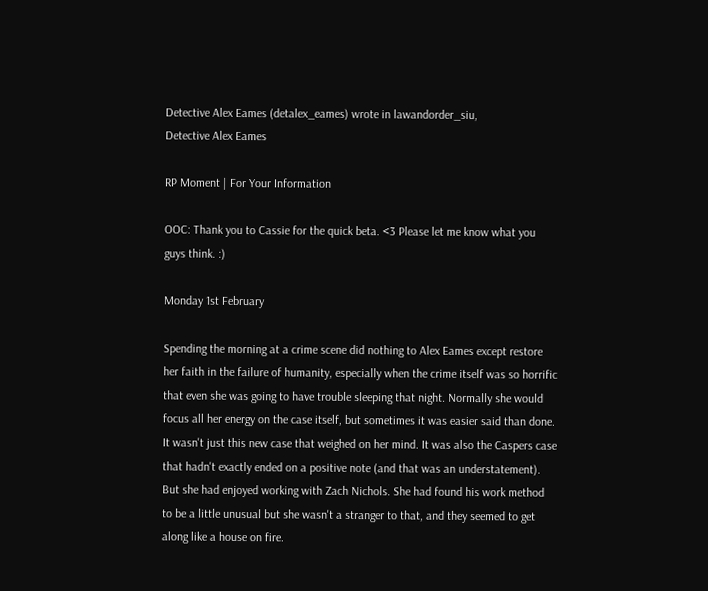Detective Alex Eames (detalex_eames) wrote in lawandorder_siu,
Detective Alex Eames

RP Moment | For Your Information

OOC: Thank you to Cassie for the quick beta. <3 Please let me know what you guys think. :)

Monday 1st February

Spending the morning at a crime scene did nothing to Alex Eames except restore her faith in the failure of humanity, especially when the crime itself was so horrific that even she was going to have trouble sleeping that night. Normally she would focus all her energy on the case itself, but sometimes it was easier said than done. It wasn't just this new case that weighed on her mind. It was also the Caspers case that hadn't exactly ended on a positive note (and that was an understatement). But she had enjoyed working with Zach Nichols. She had found his work method to be a little unusual but she wasn't a stranger to that, and they seemed to get along like a house on fire.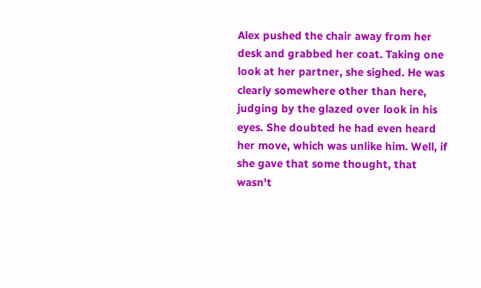Alex pushed the chair away from her desk and grabbed her coat. Taking one look at her partner, she sighed. He was clearly somewhere other than here, judging by the glazed over look in his eyes. She doubted he had even heard her move, which was unlike him. Well, if she gave that some thought, that wasn't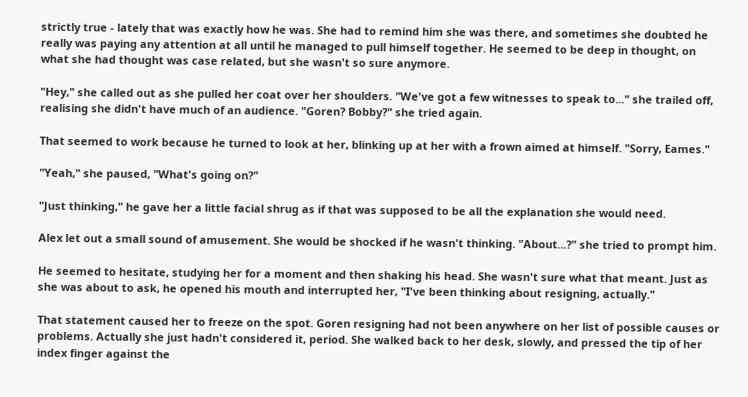strictly true - lately that was exactly how he was. She had to remind him she was there, and sometimes she doubted he really was paying any attention at all until he managed to pull himself together. He seemed to be deep in thought, on what she had thought was case related, but she wasn't so sure anymore.

"Hey," she called out as she pulled her coat over her shoulders. "We've got a few witnesses to speak to..." she trailed off, realising she didn't have much of an audience. "Goren? Bobby?" she tried again.

That seemed to work because he turned to look at her, blinking up at her with a frown aimed at himself. "Sorry, Eames."

"Yeah," she paused, "What's going on?"

"Just thinking," he gave her a little facial shrug as if that was supposed to be all the explanation she would need.

Alex let out a small sound of amusement. She would be shocked if he wasn't thinking. "About...?" she tried to prompt him.

He seemed to hesitate, studying her for a moment and then shaking his head. She wasn't sure what that meant. Just as she was about to ask, he opened his mouth and interrupted her, "I've been thinking about resigning, actually."

That statement caused her to freeze on the spot. Goren resigning had not been anywhere on her list of possible causes or problems. Actually she just hadn't considered it, period. She walked back to her desk, slowly, and pressed the tip of her index finger against the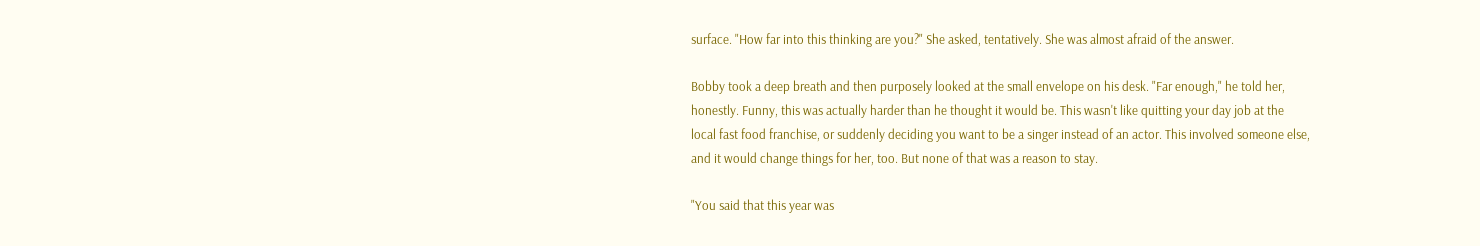surface. "How far into this thinking are you?" She asked, tentatively. She was almost afraid of the answer.

Bobby took a deep breath and then purposely looked at the small envelope on his desk. "Far enough," he told her, honestly. Funny, this was actually harder than he thought it would be. This wasn't like quitting your day job at the local fast food franchise, or suddenly deciding you want to be a singer instead of an actor. This involved someone else, and it would change things for her, too. But none of that was a reason to stay.

"You said that this year was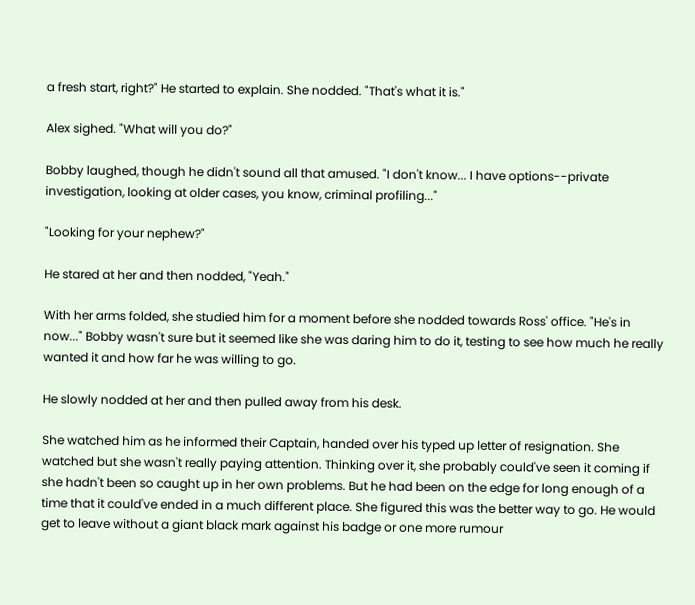a fresh start, right?" He started to explain. She nodded. "That's what it is."

Alex sighed. "What will you do?"

Bobby laughed, though he didn't sound all that amused. "I don't know... I have options--private investigation, looking at older cases, you know, criminal profiling..."

"Looking for your nephew?"

He stared at her and then nodded, "Yeah."

With her arms folded, she studied him for a moment before she nodded towards Ross' office. "He's in now..." Bobby wasn't sure but it seemed like she was daring him to do it, testing to see how much he really wanted it and how far he was willing to go.

He slowly nodded at her and then pulled away from his desk.

She watched him as he informed their Captain, handed over his typed up letter of resignation. She watched but she wasn't really paying attention. Thinking over it, she probably could've seen it coming if she hadn't been so caught up in her own problems. But he had been on the edge for long enough of a time that it could've ended in a much different place. She figured this was the better way to go. He would get to leave without a giant black mark against his badge or one more rumour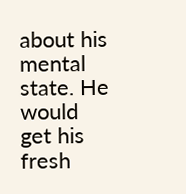about his mental state. He would get his fresh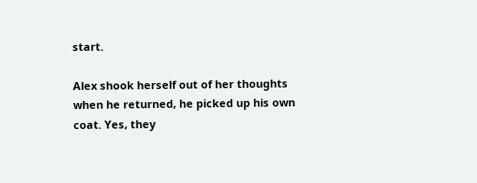start.

Alex shook herself out of her thoughts when he returned, he picked up his own coat. Yes, they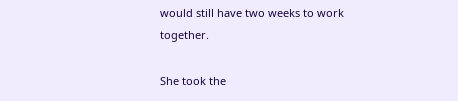would still have two weeks to work together.

She took the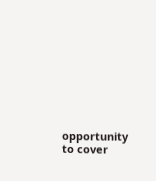opportunity to cover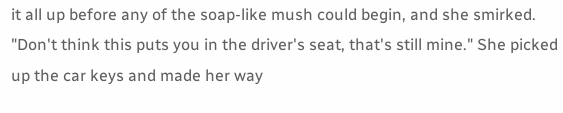it all up before any of the soap-like mush could begin, and she smirked. "Don't think this puts you in the driver's seat, that's still mine." She picked up the car keys and made her way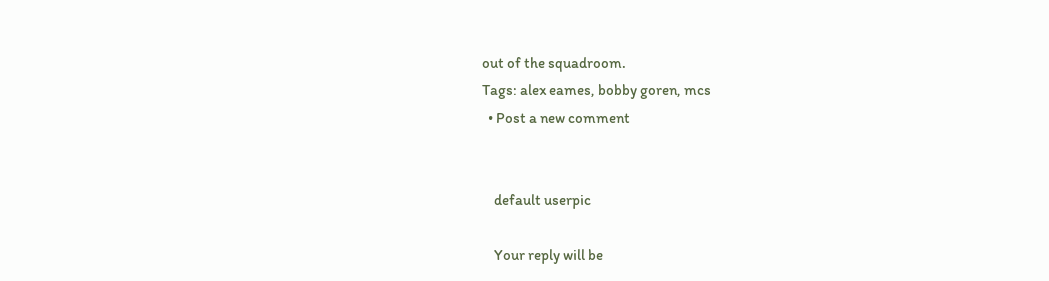out of the squadroom.
Tags: alex eames, bobby goren, mcs
  • Post a new comment


    default userpic

    Your reply will be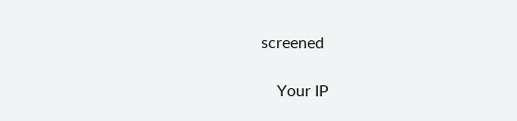screened

    Your IP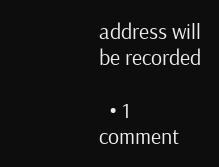address will be recorded

  • 1 comment